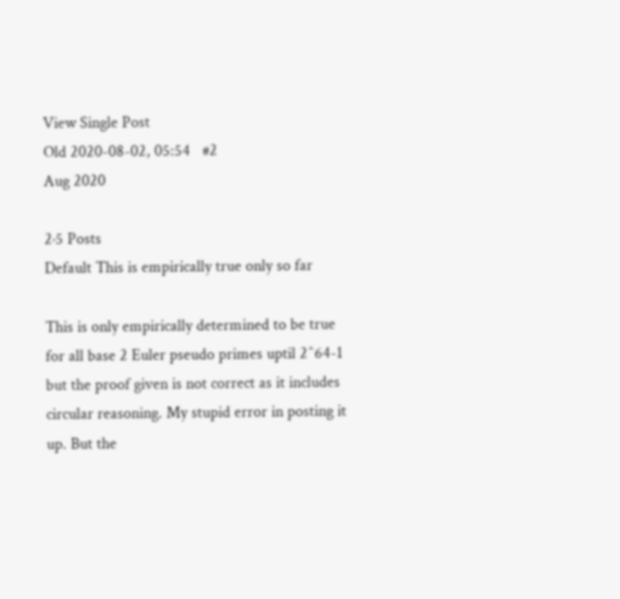View Single Post
Old 2020-08-02, 05:54   #2
Aug 2020

2·5 Posts
Default This is empirically true only so far

This is only empirically determined to be true for all base 2 Euler pseudo primes uptil 2^64-1 but the proof given is not correct as it includes circular reasoning. My stupid error in posting it up. But the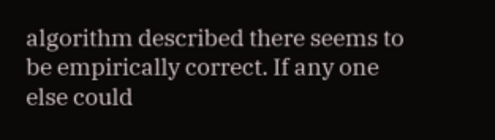algorithm described there seems to be empirically correct. If any one else could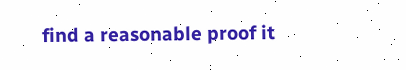find a reasonable proof it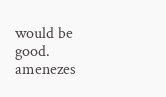would be good.
amenezes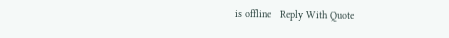is offline   Reply With Quote